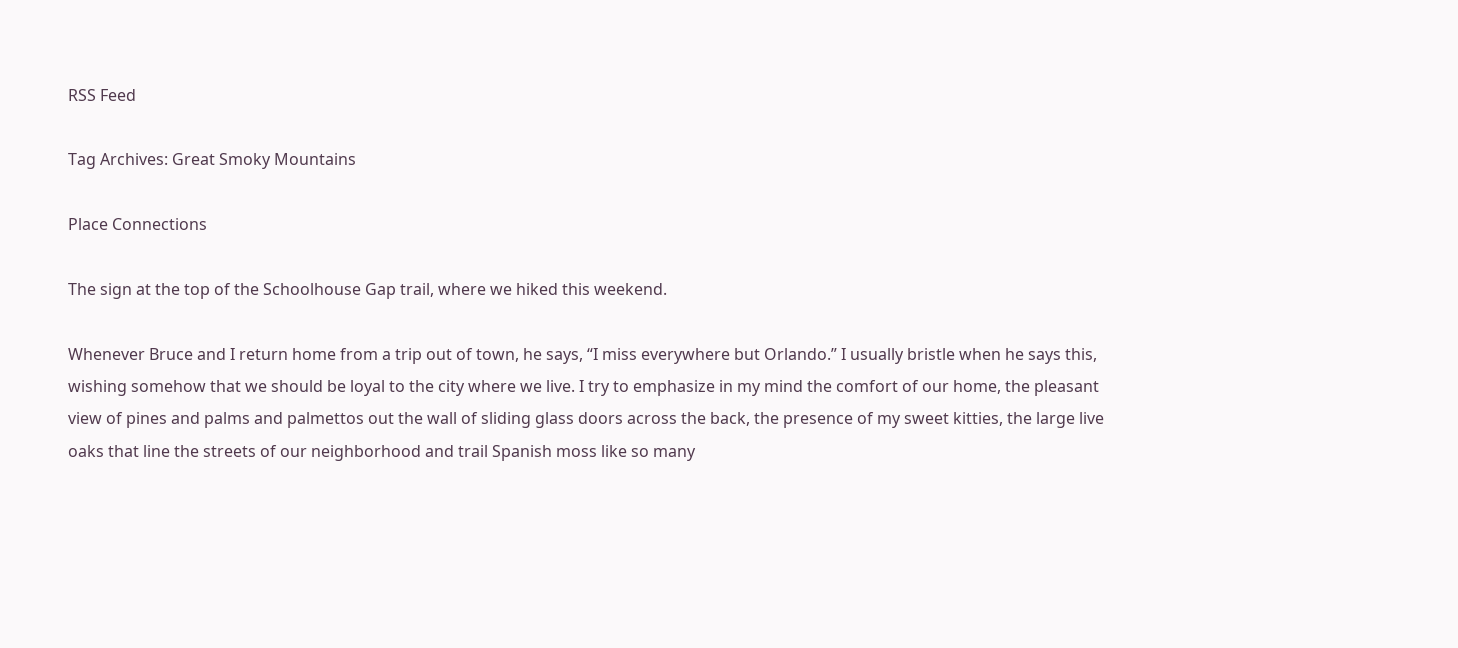RSS Feed

Tag Archives: Great Smoky Mountains

Place Connections

The sign at the top of the Schoolhouse Gap trail, where we hiked this weekend.

Whenever Bruce and I return home from a trip out of town, he says, “I miss everywhere but Orlando.” I usually bristle when he says this, wishing somehow that we should be loyal to the city where we live. I try to emphasize in my mind the comfort of our home, the pleasant view of pines and palms and palmettos out the wall of sliding glass doors across the back, the presence of my sweet kitties, the large live oaks that line the streets of our neighborhood and trail Spanish moss like so many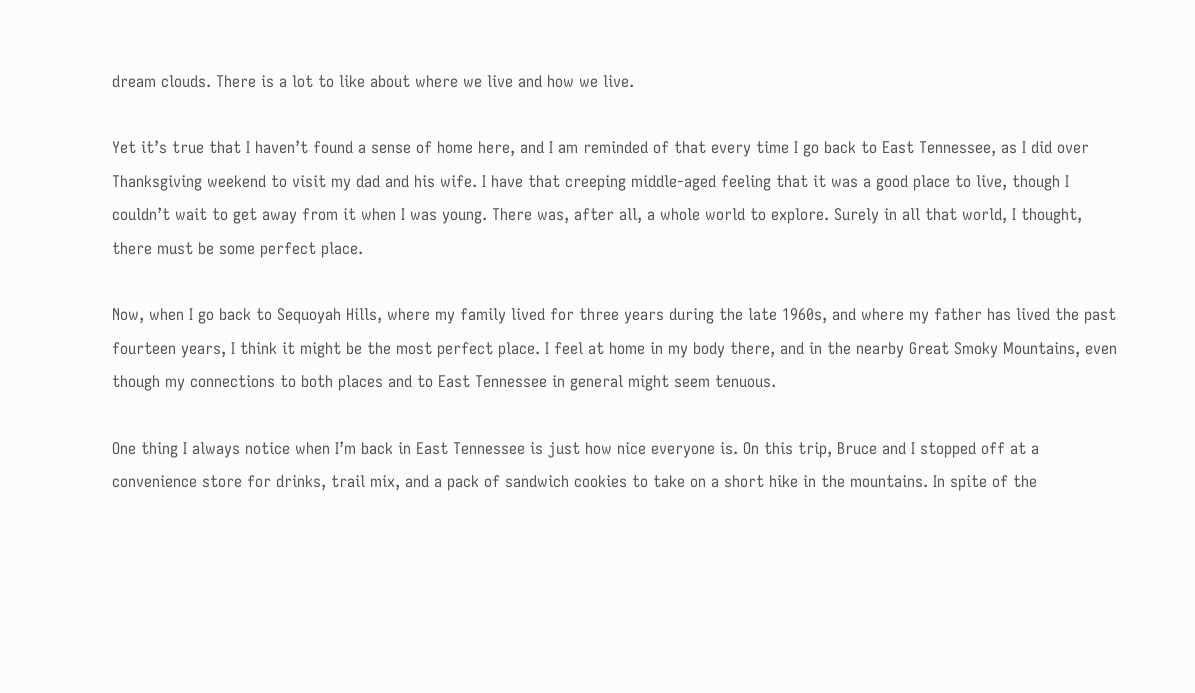dream clouds. There is a lot to like about where we live and how we live.

Yet it’s true that I haven’t found a sense of home here, and I am reminded of that every time I go back to East Tennessee, as I did over Thanksgiving weekend to visit my dad and his wife. I have that creeping middle-aged feeling that it was a good place to live, though I couldn’t wait to get away from it when I was young. There was, after all, a whole world to explore. Surely in all that world, I thought, there must be some perfect place.

Now, when I go back to Sequoyah Hills, where my family lived for three years during the late 1960s, and where my father has lived the past fourteen years, I think it might be the most perfect place. I feel at home in my body there, and in the nearby Great Smoky Mountains, even though my connections to both places and to East Tennessee in general might seem tenuous.

One thing I always notice when I’m back in East Tennessee is just how nice everyone is. On this trip, Bruce and I stopped off at a convenience store for drinks, trail mix, and a pack of sandwich cookies to take on a short hike in the mountains. In spite of the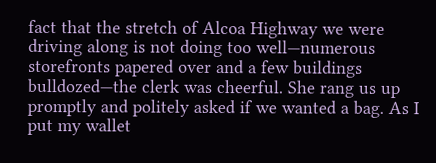fact that the stretch of Alcoa Highway we were driving along is not doing too well—numerous storefronts papered over and a few buildings bulldozed—the clerk was cheerful. She rang us up promptly and politely asked if we wanted a bag. As I put my wallet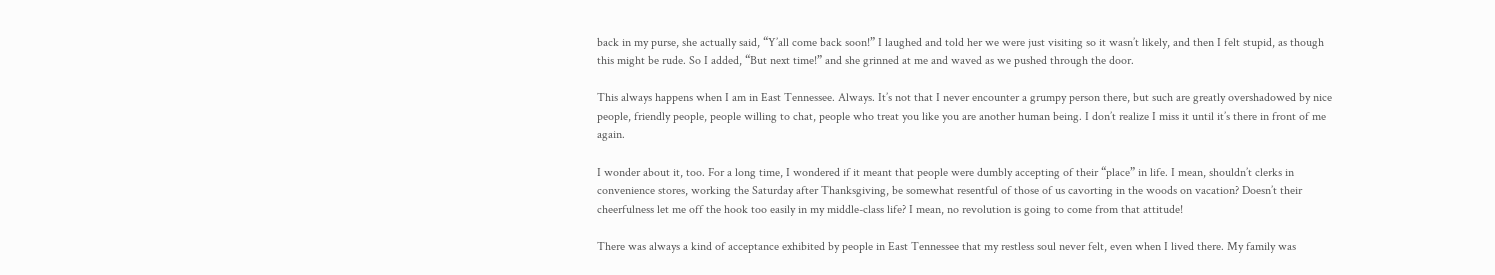back in my purse, she actually said, “Y’all come back soon!” I laughed and told her we were just visiting so it wasn’t likely, and then I felt stupid, as though this might be rude. So I added, “But next time!” and she grinned at me and waved as we pushed through the door.

This always happens when I am in East Tennessee. Always. It’s not that I never encounter a grumpy person there, but such are greatly overshadowed by nice people, friendly people, people willing to chat, people who treat you like you are another human being. I don’t realize I miss it until it’s there in front of me again.

I wonder about it, too. For a long time, I wondered if it meant that people were dumbly accepting of their “place” in life. I mean, shouldn’t clerks in convenience stores, working the Saturday after Thanksgiving, be somewhat resentful of those of us cavorting in the woods on vacation? Doesn’t their cheerfulness let me off the hook too easily in my middle-class life? I mean, no revolution is going to come from that attitude!

There was always a kind of acceptance exhibited by people in East Tennessee that my restless soul never felt, even when I lived there. My family was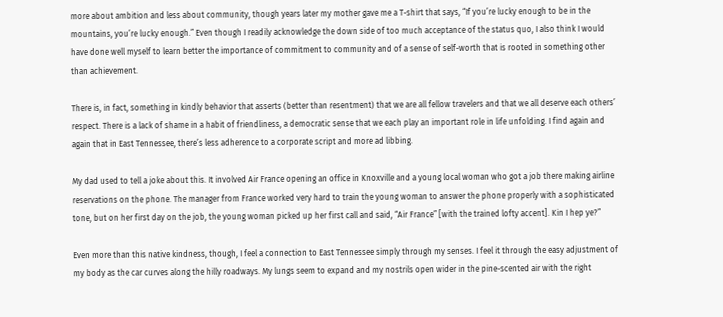more about ambition and less about community, though years later my mother gave me a T-shirt that says, “If you’re lucky enough to be in the mountains, you’re lucky enough.” Even though I readily acknowledge the down side of too much acceptance of the status quo, I also think I would have done well myself to learn better the importance of commitment to community and of a sense of self-worth that is rooted in something other than achievement.

There is, in fact, something in kindly behavior that asserts (better than resentment) that we are all fellow travelers and that we all deserve each others’ respect. There is a lack of shame in a habit of friendliness, a democratic sense that we each play an important role in life unfolding. I find again and again that in East Tennessee, there’s less adherence to a corporate script and more ad libbing.

My dad used to tell a joke about this. It involved Air France opening an office in Knoxville and a young local woman who got a job there making airline reservations on the phone. The manager from France worked very hard to train the young woman to answer the phone properly with a sophisticated tone, but on her first day on the job, the young woman picked up her first call and said, “Air France” [with the trained lofty accent]. Kin I hep ye?”

Even more than this native kindness, though, I feel a connection to East Tennessee simply through my senses. I feel it through the easy adjustment of my body as the car curves along the hilly roadways. My lungs seem to expand and my nostrils open wider in the pine-scented air with the right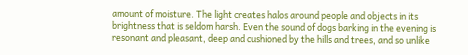amount of moisture. The light creates halos around people and objects in its brightness that is seldom harsh. Even the sound of dogs barking in the evening is resonant and pleasant, deep and cushioned by the hills and trees, and so unlike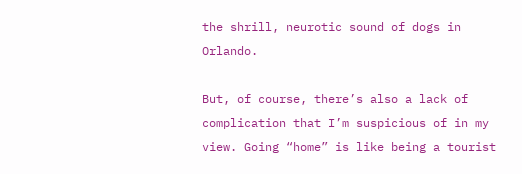the shrill, neurotic sound of dogs in Orlando.

But, of course, there’s also a lack of complication that I’m suspicious of in my view. Going “home” is like being a tourist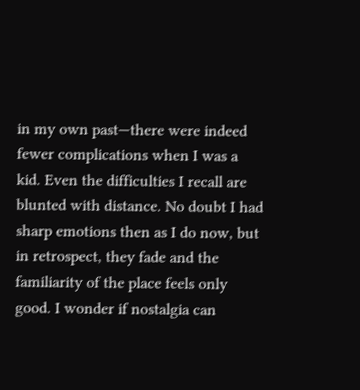in my own past—there were indeed fewer complications when I was a kid. Even the difficulties I recall are blunted with distance. No doubt I had sharp emotions then as I do now, but in retrospect, they fade and the familiarity of the place feels only good. I wonder if nostalgia can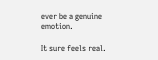ever be a genuine emotion.

It sure feels real.